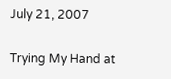July 21, 2007

Trying My Hand at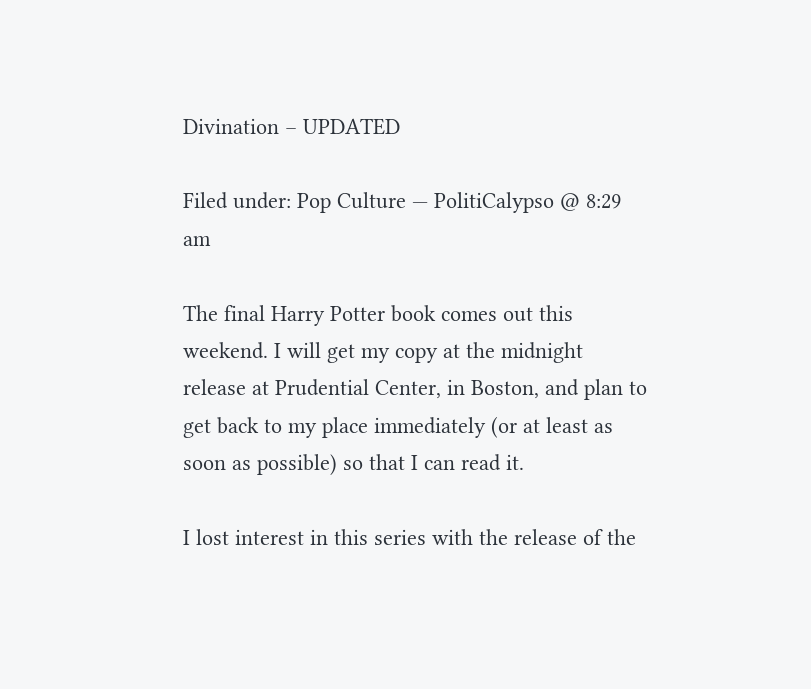Divination – UPDATED

Filed under: Pop Culture — PolitiCalypso @ 8:29 am

The final Harry Potter book comes out this weekend. I will get my copy at the midnight release at Prudential Center, in Boston, and plan to get back to my place immediately (or at least as soon as possible) so that I can read it.

I lost interest in this series with the release of the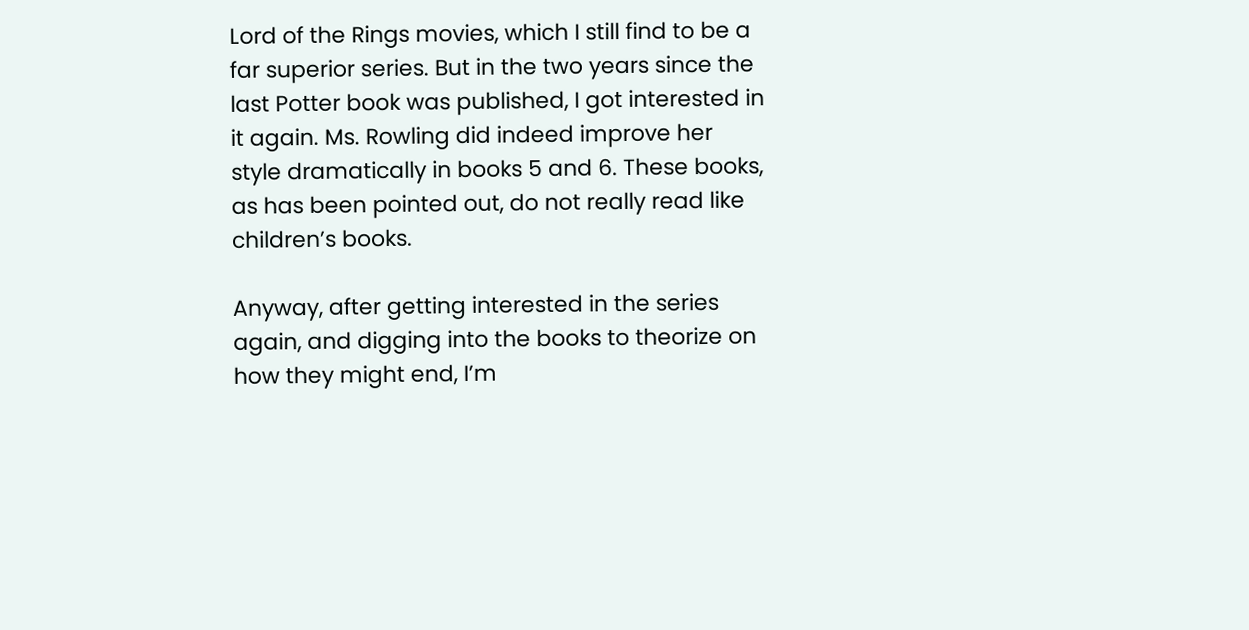Lord of the Rings movies, which I still find to be a far superior series. But in the two years since the last Potter book was published, I got interested in it again. Ms. Rowling did indeed improve her style dramatically in books 5 and 6. These books, as has been pointed out, do not really read like children’s books.

Anyway, after getting interested in the series again, and digging into the books to theorize on how they might end, I’m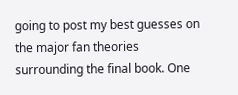going to post my best guesses on the major fan theories surrounding the final book. One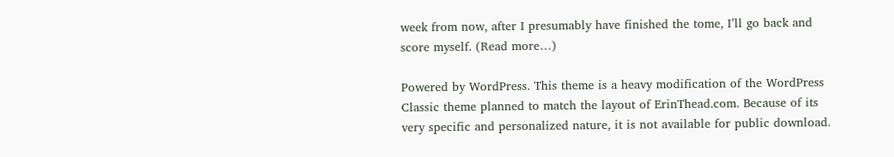week from now, after I presumably have finished the tome, I’ll go back and score myself. (Read more…)

Powered by WordPress. This theme is a heavy modification of the WordPress Classic theme planned to match the layout of ErinThead.com. Because of its very specific and personalized nature, it is not available for public download.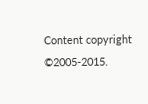Content copyright ©2005-2015.